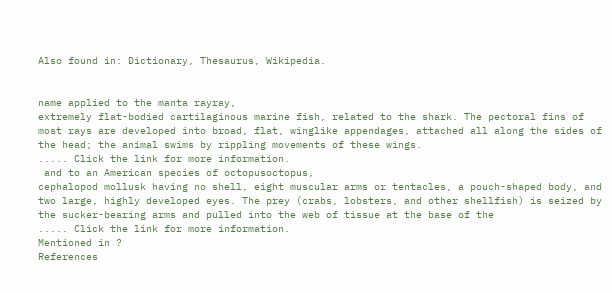Also found in: Dictionary, Thesaurus, Wikipedia.


name applied to the manta rayray,
extremely flat-bodied cartilaginous marine fish, related to the shark. The pectoral fins of most rays are developed into broad, flat, winglike appendages, attached all along the sides of the head; the animal swims by rippling movements of these wings.
..... Click the link for more information.
 and to an American species of octopusoctopus,
cephalopod mollusk having no shell, eight muscular arms or tentacles, a pouch-shaped body, and two large, highly developed eyes. The prey (crabs, lobsters, and other shellfish) is seized by the sucker-bearing arms and pulled into the web of tissue at the base of the
..... Click the link for more information.
Mentioned in ?
References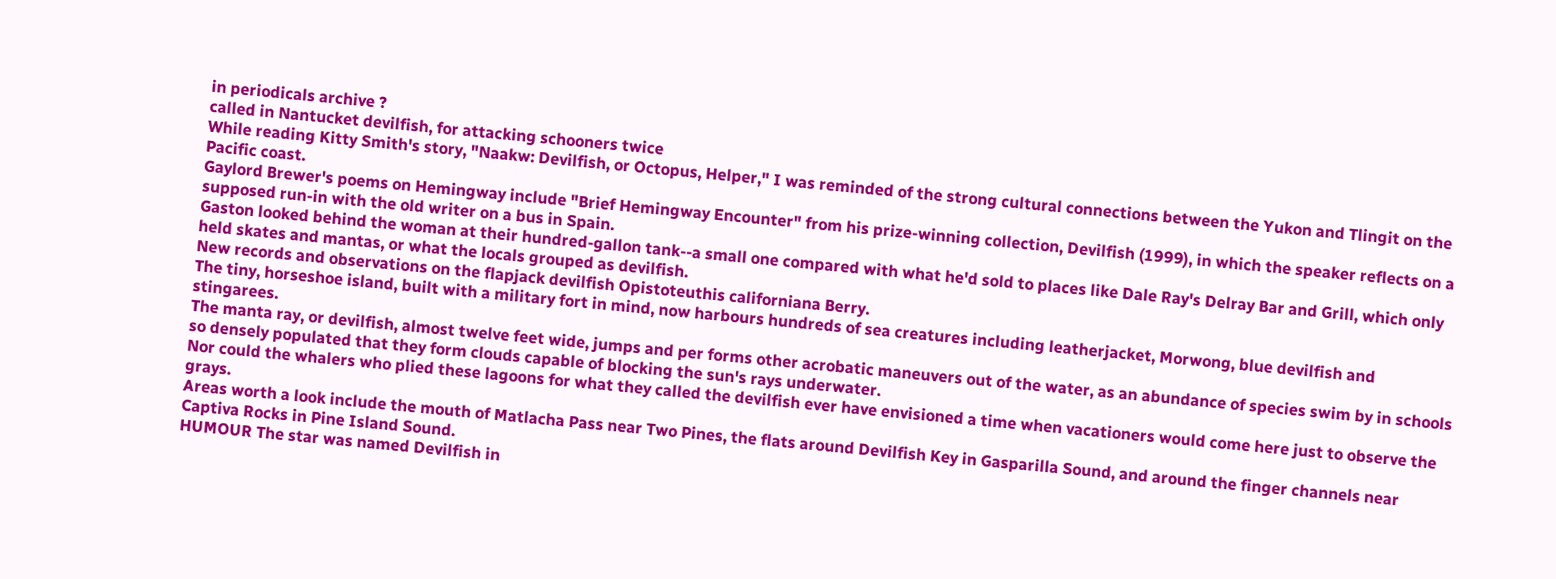in periodicals archive ?
called in Nantucket devilfish, for attacking schooners twice
While reading Kitty Smith's story, "Naakw: Devilfish, or Octopus, Helper," I was reminded of the strong cultural connections between the Yukon and Tlingit on the Pacific coast.
Gaylord Brewer's poems on Hemingway include "Brief Hemingway Encounter" from his prize-winning collection, Devilfish (1999), in which the speaker reflects on a supposed run-in with the old writer on a bus in Spain.
Gaston looked behind the woman at their hundred-gallon tank--a small one compared with what he'd sold to places like Dale Ray's Delray Bar and Grill, which only held skates and mantas, or what the locals grouped as devilfish.
New records and observations on the flapjack devilfish Opistoteuthis californiana Berry.
The tiny, horseshoe island, built with a military fort in mind, now harbours hundreds of sea creatures including leatherjacket, Morwong, blue devilfish and stingarees.
The manta ray, or devilfish, almost twelve feet wide, jumps and per forms other acrobatic maneuvers out of the water, as an abundance of species swim by in schools so densely populated that they form clouds capable of blocking the sun's rays underwater.
Nor could the whalers who plied these lagoons for what they called the devilfish ever have envisioned a time when vacationers would come here just to observe the grays.
Areas worth a look include the mouth of Matlacha Pass near Two Pines, the flats around Devilfish Key in Gasparilla Sound, and around the finger channels near Captiva Rocks in Pine Island Sound.
HUMOUR The star was named Devilfish in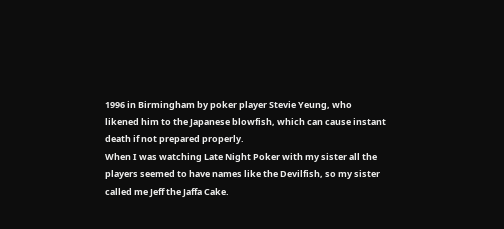1996 in Birmingham by poker player Stevie Yeung, who likened him to the Japanese blowfish, which can cause instant death if not prepared properly.
When I was watching Late Night Poker with my sister all the players seemed to have names like the Devilfish, so my sister called me Jeff the Jaffa Cake.